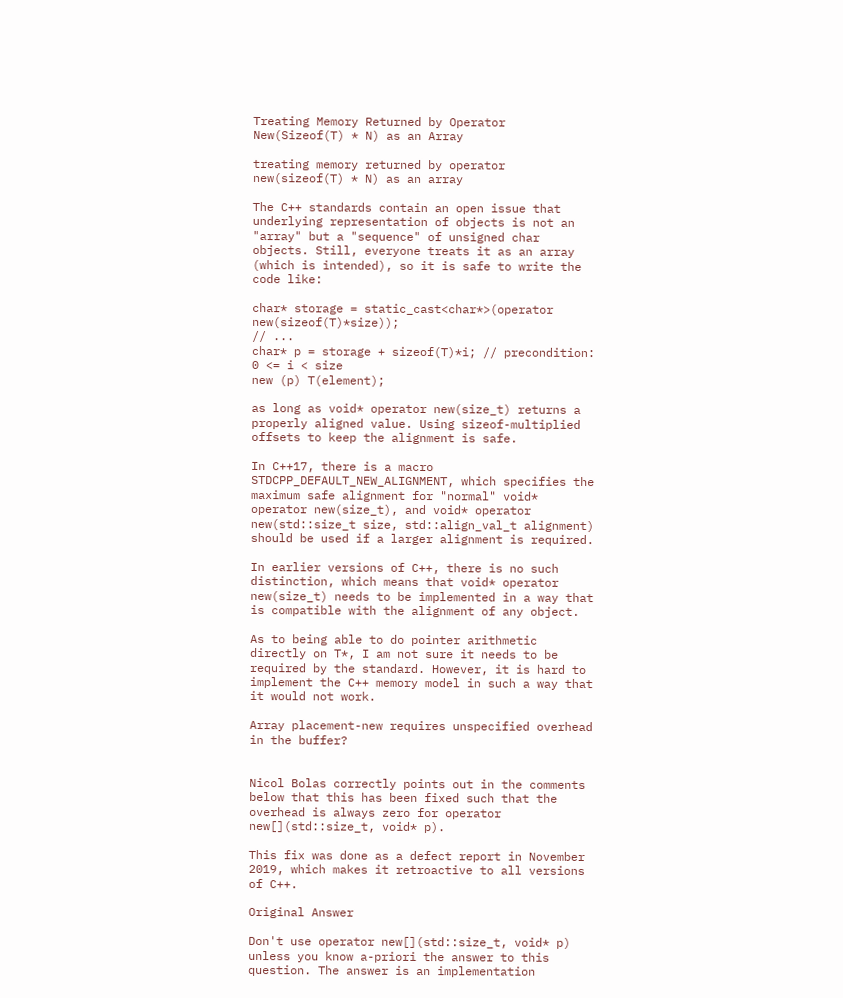Treating Memory Returned by Operator New(Sizeof(T) * N) as an Array

treating memory returned by operator new(sizeof(T) * N) as an array

The C++ standards contain an open issue that underlying representation of objects is not an "array" but a "sequence" of unsigned char objects. Still, everyone treats it as an array (which is intended), so it is safe to write the code like:

char* storage = static_cast<char*>(operator new(sizeof(T)*size));
// ...
char* p = storage + sizeof(T)*i; // precondition: 0 <= i < size
new (p) T(element);

as long as void* operator new(size_t) returns a properly aligned value. Using sizeof-multiplied offsets to keep the alignment is safe.

In C++17, there is a macro STDCPP_DEFAULT_NEW_ALIGNMENT, which specifies the maximum safe alignment for "normal" void* operator new(size_t), and void* operator new(std::size_t size, std::align_val_t alignment) should be used if a larger alignment is required.

In earlier versions of C++, there is no such distinction, which means that void* operator new(size_t) needs to be implemented in a way that is compatible with the alignment of any object.

As to being able to do pointer arithmetic directly on T*, I am not sure it needs to be required by the standard. However, it is hard to implement the C++ memory model in such a way that it would not work.

Array placement-new requires unspecified overhead in the buffer?


Nicol Bolas correctly points out in the comments below that this has been fixed such that the overhead is always zero for operator new[](std::size_t, void* p).

This fix was done as a defect report in November 2019, which makes it retroactive to all versions of C++.

Original Answer

Don't use operator new[](std::size_t, void* p) unless you know a-priori the answer to this question. The answer is an implementation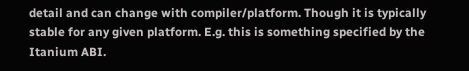detail and can change with compiler/platform. Though it is typically stable for any given platform. E.g. this is something specified by the Itanium ABI.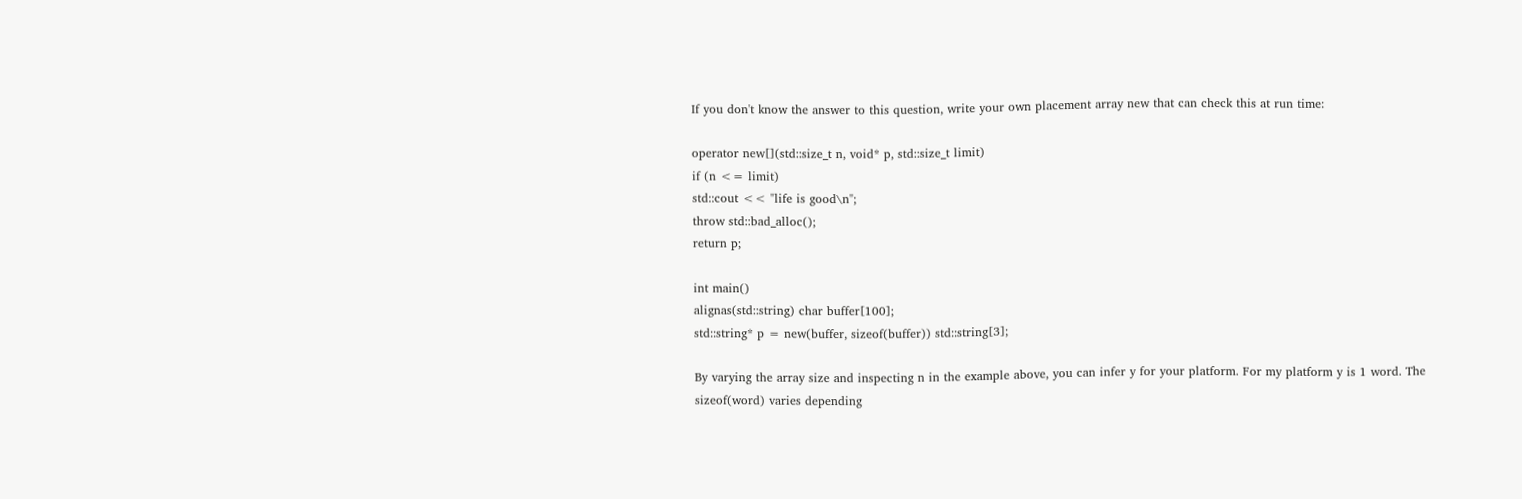If you don't know the answer to this question, write your own placement array new that can check this at run time:

operator new[](std::size_t n, void* p, std::size_t limit)
if (n <= limit)
std::cout << "life is good\n";
throw std::bad_alloc();
return p;

int main()
alignas(std::string) char buffer[100];
std::string* p = new(buffer, sizeof(buffer)) std::string[3];

By varying the array size and inspecting n in the example above, you can infer y for your platform. For my platform y is 1 word. The sizeof(word) varies depending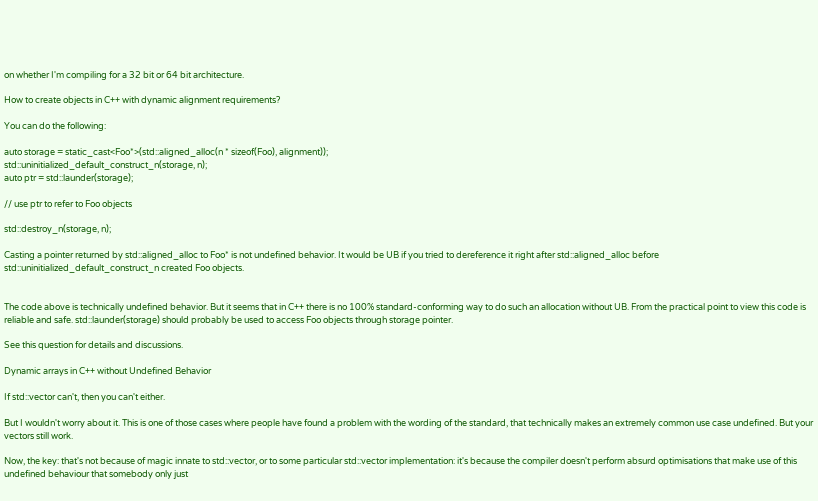on whether I'm compiling for a 32 bit or 64 bit architecture.

How to create objects in C++ with dynamic alignment requirements?

You can do the following:

auto storage = static_cast<Foo*>(std::aligned_alloc(n * sizeof(Foo), alignment));
std::uninitialized_default_construct_n(storage, n);
auto ptr = std::launder(storage);

// use ptr to refer to Foo objects

std::destroy_n(storage, n);

Casting a pointer returned by std::aligned_alloc to Foo* is not undefined behavior. It would be UB if you tried to dereference it right after std::aligned_alloc before std::uninitialized_default_construct_n created Foo objects.


The code above is technically undefined behavior. But it seems that in C++ there is no 100% standard-conforming way to do such an allocation without UB. From the practical point to view this code is reliable and safe. std::launder(storage) should probably be used to access Foo objects through storage pointer.

See this question for details and discussions.

Dynamic arrays in C++ without Undefined Behavior

If std::vector can't, then you can't either.

But I wouldn't worry about it. This is one of those cases where people have found a problem with the wording of the standard, that technically makes an extremely common use case undefined. But your vectors still work.

Now, the key: that's not because of magic innate to std::vector, or to some particular std::vector implementation: it's because the compiler doesn't perform absurd optimisations that make use of this undefined behaviour that somebody only just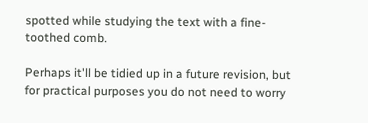spotted while studying the text with a fine-toothed comb.

Perhaps it'll be tidied up in a future revision, but for practical purposes you do not need to worry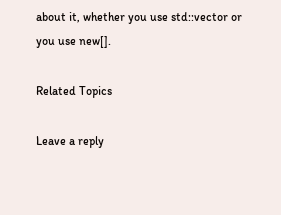about it, whether you use std::vector or you use new[].

Related Topics

Leave a reply